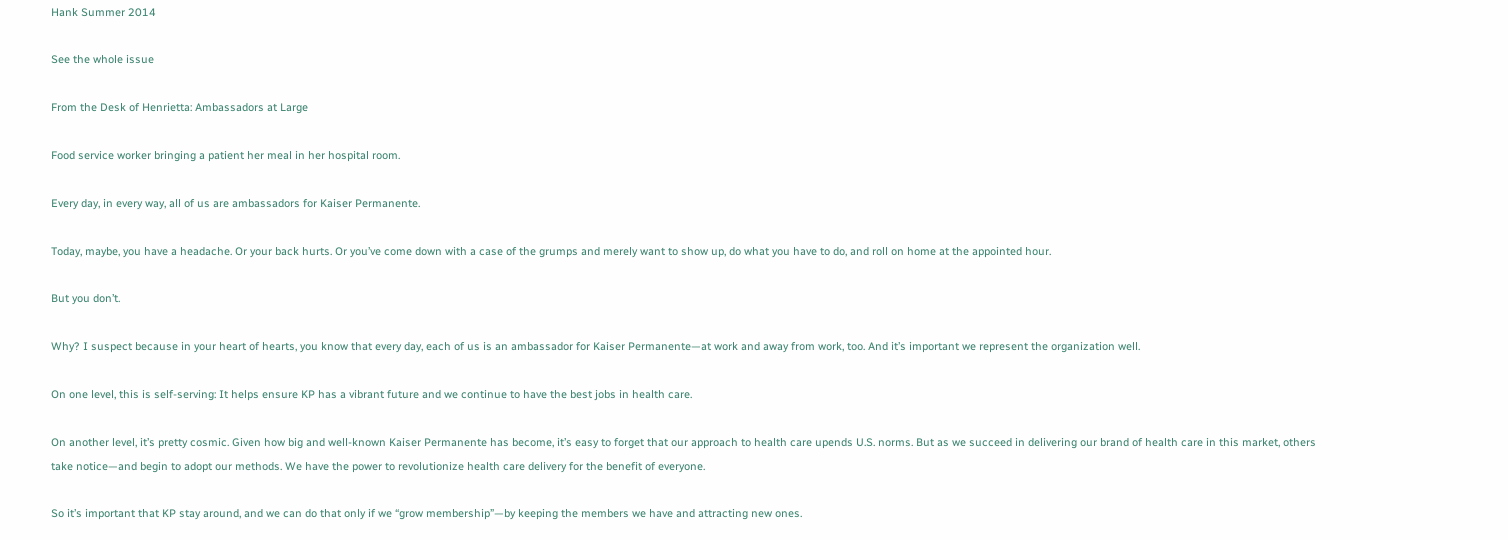Hank Summer 2014

See the whole issue

From the Desk of Henrietta: Ambassadors at Large

Food service worker bringing a patient her meal in her hospital room.

Every day, in every way, all of us are ambassadors for Kaiser Permanente.

Today, maybe, you have a headache. Or your back hurts. Or you’ve come down with a case of the grumps and merely want to show up, do what you have to do, and roll on home at the appointed hour.

But you don’t.

Why? I suspect because in your heart of hearts, you know that every day, each of us is an ambassador for Kaiser Permanente—at work and away from work, too. And it’s important we represent the organization well.

On one level, this is self-serving: It helps ensure KP has a vibrant future and we continue to have the best jobs in health care.

On another level, it’s pretty cosmic. Given how big and well-known Kaiser Permanente has become, it’s easy to forget that our approach to health care upends U.S. norms. But as we succeed in delivering our brand of health care in this market, others take notice—and begin to adopt our methods. We have the power to revolutionize health care delivery for the benefit of everyone.

So it’s important that KP stay around, and we can do that only if we “grow membership”—by keeping the members we have and attracting new ones.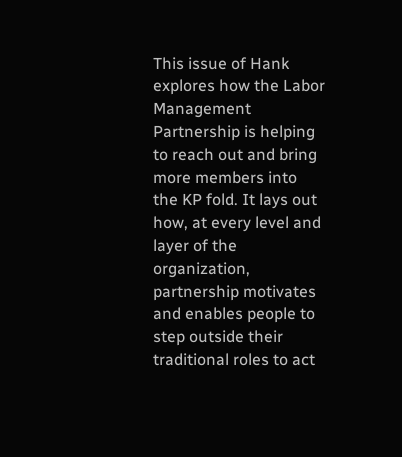This issue of Hank explores how the Labor Management Partnership is helping to reach out and bring more members into the KP fold. It lays out how, at every level and layer of the organization, partnership motivates and enables people to step outside their traditional roles to act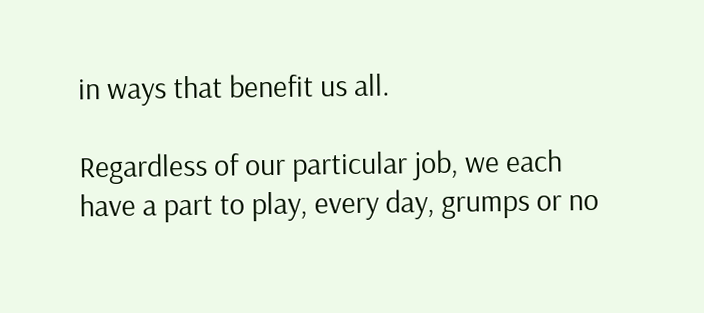in ways that benefit us all.

Regardless of our particular job, we each have a part to play, every day, grumps or no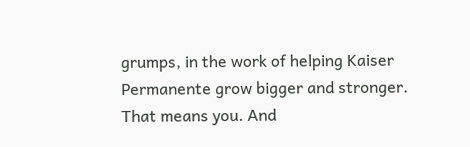grumps, in the work of helping Kaiser Permanente grow bigger and stronger. That means you. And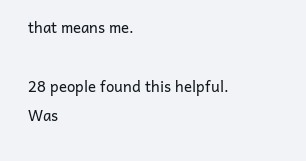that means me.

28 people found this helpful. Was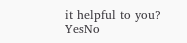it helpful to you? YesNo